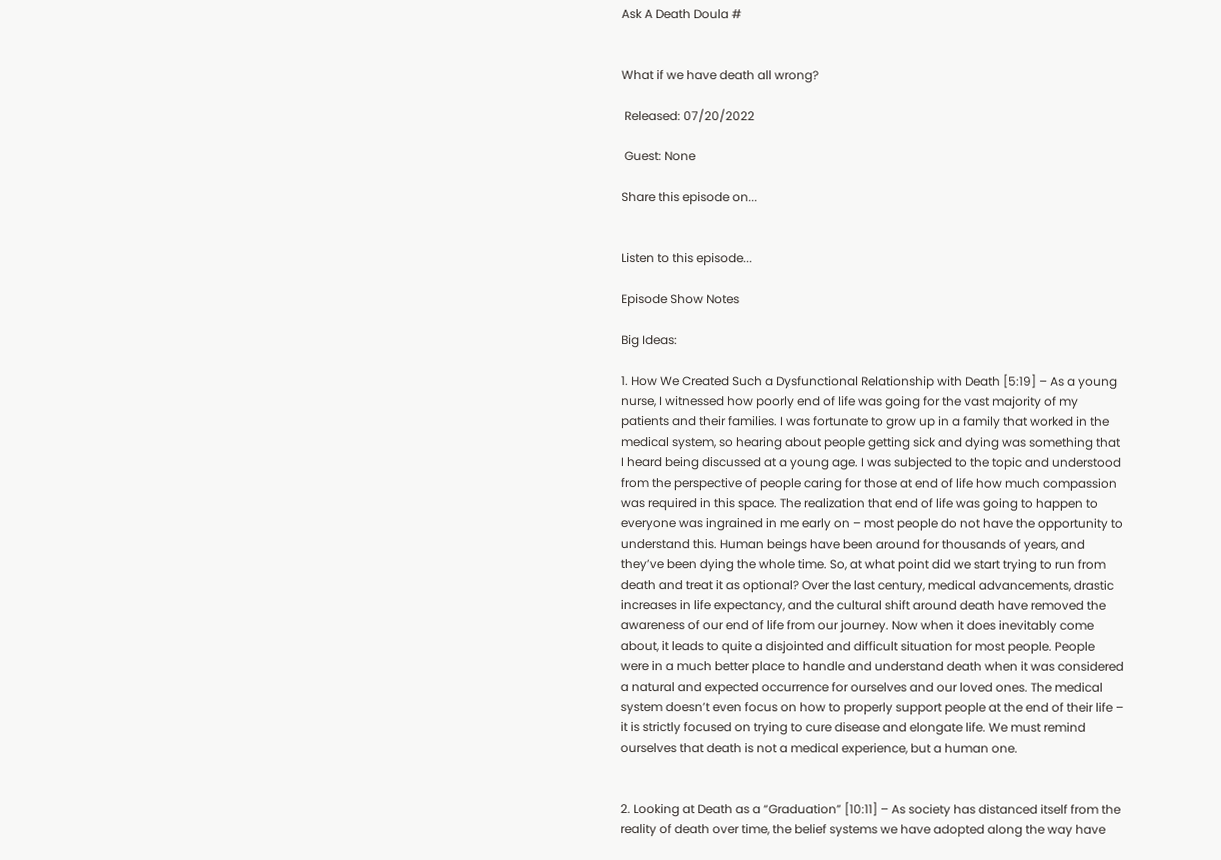Ask A Death Doula #


What if we have death all wrong?

 Released: 07/20/2022

 Guest: None

Share this episode on...


Listen to this episode...

Episode Show Notes

Big Ideas:

1. How We Created Such a Dysfunctional Relationship with Death [5:19] – As a young nurse, I witnessed how poorly end of life was going for the vast majority of my patients and their families. I was fortunate to grow up in a family that worked in the medical system, so hearing about people getting sick and dying was something that I heard being discussed at a young age. I was subjected to the topic and understood from the perspective of people caring for those at end of life how much compassion was required in this space. The realization that end of life was going to happen to everyone was ingrained in me early on – most people do not have the opportunity to understand this. Human beings have been around for thousands of years, and they’ve been dying the whole time. So, at what point did we start trying to run from death and treat it as optional? Over the last century, medical advancements, drastic increases in life expectancy, and the cultural shift around death have removed the awareness of our end of life from our journey. Now when it does inevitably come about, it leads to quite a disjointed and difficult situation for most people. People were in a much better place to handle and understand death when it was considered a natural and expected occurrence for ourselves and our loved ones. The medical system doesn’t even focus on how to properly support people at the end of their life – it is strictly focused on trying to cure disease and elongate life. We must remind ourselves that death is not a medical experience, but a human one.


2. Looking at Death as a “Graduation” [10:11] – As society has distanced itself from the reality of death over time, the belief systems we have adopted along the way have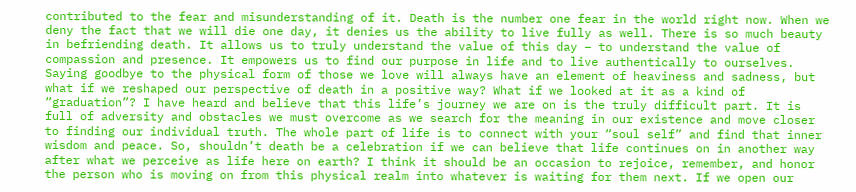contributed to the fear and misunderstanding of it. Death is the number one fear in the world right now. When we deny the fact that we will die one day, it denies us the ability to live fully as well. There is so much beauty in befriending death. It allows us to truly understand the value of this day – to understand the value of compassion and presence. It empowers us to find our purpose in life and to live authentically to ourselves. Saying goodbye to the physical form of those we love will always have an element of heaviness and sadness, but what if we reshaped our perspective of death in a positive way? What if we looked at it as a kind of “graduation”? I have heard and believe that this life’s journey we are on is the truly difficult part. It is full of adversity and obstacles we must overcome as we search for the meaning in our existence and move closer to finding our individual truth. The whole part of life is to connect with your “soul self” and find that inner wisdom and peace. So, shouldn’t death be a celebration if we can believe that life continues on in another way after what we perceive as life here on earth? I think it should be an occasion to rejoice, remember, and honor the person who is moving on from this physical realm into whatever is waiting for them next. If we open our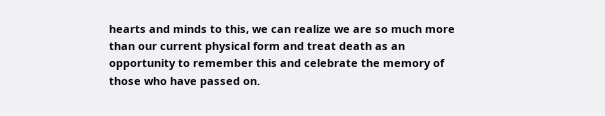hearts and minds to this, we can realize we are so much more than our current physical form and treat death as an opportunity to remember this and celebrate the memory of those who have passed on.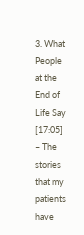3. What People at the End of Life Say [17:05] – The stories that my patients have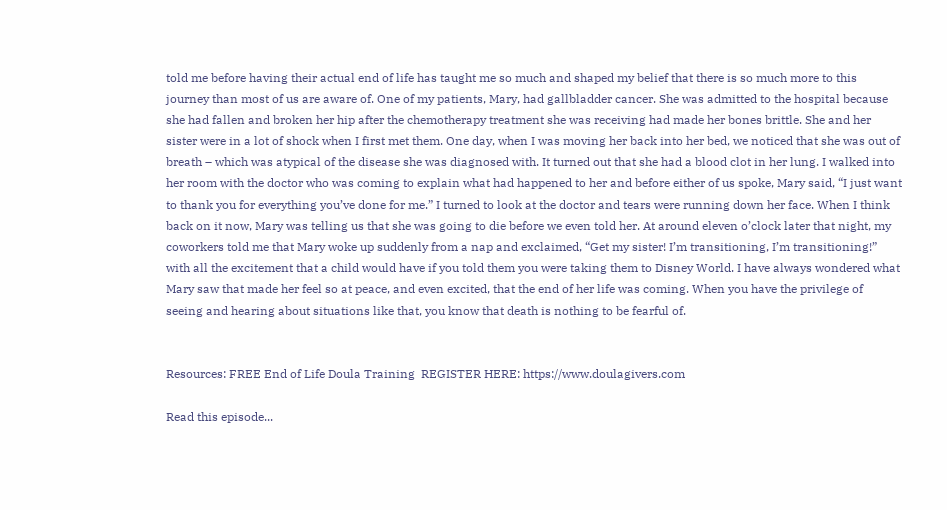told me before having their actual end of life has taught me so much and shaped my belief that there is so much more to this journey than most of us are aware of. One of my patients, Mary, had gallbladder cancer. She was admitted to the hospital because she had fallen and broken her hip after the chemotherapy treatment she was receiving had made her bones brittle. She and her sister were in a lot of shock when I first met them. One day, when I was moving her back into her bed, we noticed that she was out of breath – which was atypical of the disease she was diagnosed with. It turned out that she had a blood clot in her lung. I walked into her room with the doctor who was coming to explain what had happened to her and before either of us spoke, Mary said, “I just want to thank you for everything you’ve done for me.” I turned to look at the doctor and tears were running down her face. When I think back on it now, Mary was telling us that she was going to die before we even told her. At around eleven o’clock later that night, my coworkers told me that Mary woke up suddenly from a nap and exclaimed, “Get my sister! I’m transitioning, I’m transitioning!” with all the excitement that a child would have if you told them you were taking them to Disney World. I have always wondered what Mary saw that made her feel so at peace, and even excited, that the end of her life was coming. When you have the privilege of seeing and hearing about situations like that, you know that death is nothing to be fearful of.


Resources: FREE End of Life Doula Training  REGISTER HERE: https://www.doulagivers.com

Read this episode...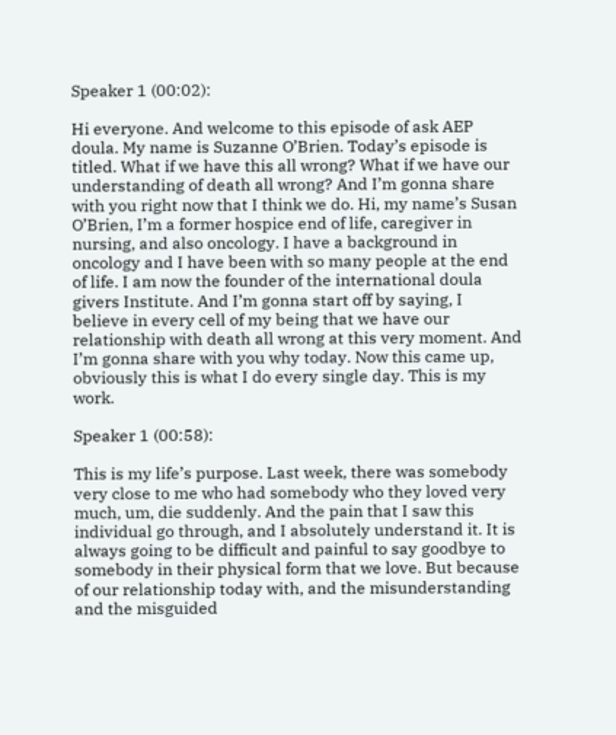Speaker 1 (00:02):

Hi everyone. And welcome to this episode of ask AEP doula. My name is Suzanne O’Brien. Today’s episode is titled. What if we have this all wrong? What if we have our understanding of death all wrong? And I’m gonna share with you right now that I think we do. Hi, my name’s Susan O’Brien, I’m a former hospice end of life, caregiver in nursing, and also oncology. I have a background in oncology and I have been with so many people at the end of life. I am now the founder of the international doula givers Institute. And I’m gonna start off by saying, I believe in every cell of my being that we have our relationship with death all wrong at this very moment. And I’m gonna share with you why today. Now this came up, obviously this is what I do every single day. This is my work.

Speaker 1 (00:58):

This is my life’s purpose. Last week, there was somebody very close to me who had somebody who they loved very much, um, die suddenly. And the pain that I saw this individual go through, and I absolutely understand it. It is always going to be difficult and painful to say goodbye to somebody in their physical form that we love. But because of our relationship today with, and the misunderstanding and the misguided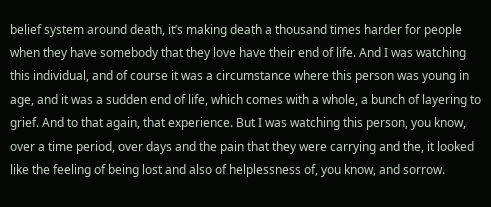belief system around death, it’s making death a thousand times harder for people when they have somebody that they love have their end of life. And I was watching this individual, and of course it was a circumstance where this person was young in age, and it was a sudden end of life, which comes with a whole, a bunch of layering to grief. And to that again, that experience. But I was watching this person, you know, over a time period, over days and the pain that they were carrying and the, it looked like the feeling of being lost and also of helplessness of, you know, and sorrow.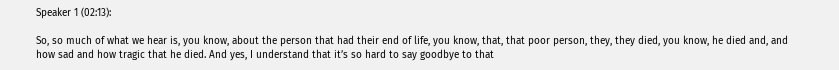Speaker 1 (02:13):

So, so much of what we hear is, you know, about the person that had their end of life, you know, that, that poor person, they, they died, you know, he died and, and how sad and how tragic that he died. And yes, I understand that it’s so hard to say goodbye to that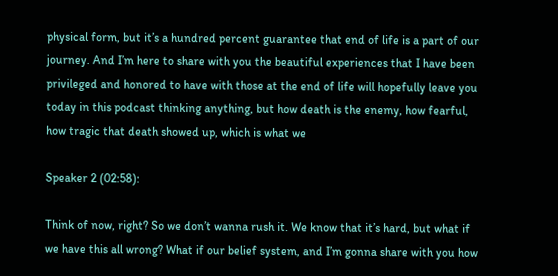physical form, but it’s a hundred percent guarantee that end of life is a part of our journey. And I’m here to share with you the beautiful experiences that I have been privileged and honored to have with those at the end of life will hopefully leave you today in this podcast thinking anything, but how death is the enemy, how fearful, how tragic that death showed up, which is what we

Speaker 2 (02:58):

Think of now, right? So we don’t wanna rush it. We know that it’s hard, but what if we have this all wrong? What if our belief system, and I’m gonna share with you how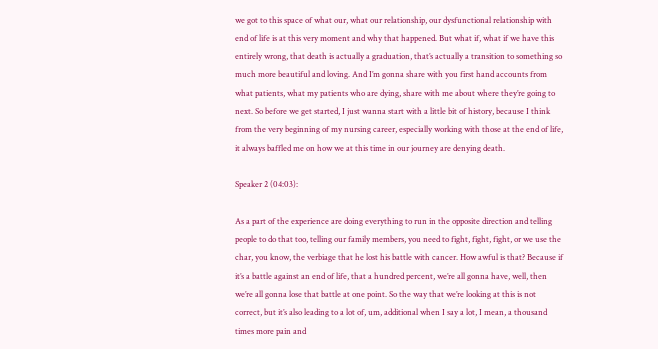we got to this space of what our, what our relationship, our dysfunctional relationship with end of life is at this very moment and why that happened. But what if, what if we have this entirely wrong, that death is actually a graduation, that’s actually a transition to something so much more beautiful and loving. And I’m gonna share with you first hand accounts from what patients, what my patients who are dying, share with me about where they’re going to next. So before we get started, I just wanna start with a little bit of history, because I think from the very beginning of my nursing career, especially working with those at the end of life, it always baffled me on how we at this time in our journey are denying death.

Speaker 2 (04:03):

As a part of the experience are doing everything to run in the opposite direction and telling people to do that too, telling our family members, you need to fight, fight, fight, or we use the char, you know, the verbiage that he lost his battle with cancer. How awful is that? Because if it’s a battle against an end of life, that a hundred percent, we’re all gonna have, well, then we’re all gonna lose that battle at one point. So the way that we’re looking at this is not correct, but it’s also leading to a lot of, um, additional when I say a lot, I mean, a thousand times more pain and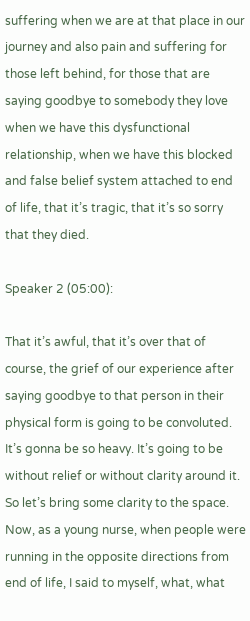suffering when we are at that place in our journey and also pain and suffering for those left behind, for those that are saying goodbye to somebody they love when we have this dysfunctional relationship, when we have this blocked and false belief system attached to end of life, that it’s tragic, that it’s so sorry that they died.

Speaker 2 (05:00):

That it’s awful, that it’s over that of course, the grief of our experience after saying goodbye to that person in their physical form is going to be convoluted. It’s gonna be so heavy. It’s going to be without relief or without clarity around it. So let’s bring some clarity to the space. Now, as a young nurse, when people were running in the opposite directions from end of life, I said to myself, what, what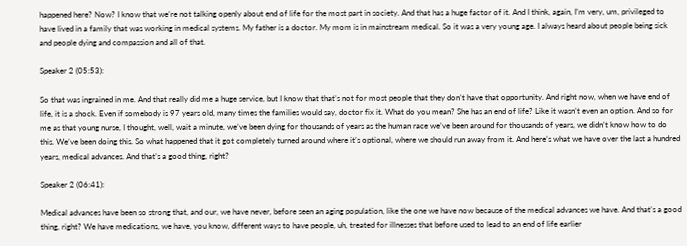happened here? Now? I know that we’re not talking openly about end of life for the most part in society. And that has a huge factor of it. And I think, again, I’m very, um, privileged to have lived in a family that was working in medical systems. My father is a doctor. My mom is in mainstream medical. So it was a very young age. I always heard about people being sick and people dying and compassion and all of that.

Speaker 2 (05:53):

So that was ingrained in me. And that really did me a huge service, but I know that that’s not for most people that they don’t have that opportunity. And right now, when we have end of life, it is a shock. Even if somebody is 97 years old, many times the families would say, doctor fix it. What do you mean? She has an end of life? Like it wasn’t even an option. And so for me as that young nurse, I thought, well, wait a minute, we’ve been dying for thousands of years as the human race we’ve been around for thousands of years, we didn’t know how to do this. We’ve been doing this. So what happened that it got completely turned around where it’s optional, where we should run away from it. And here’s what we have over the last a hundred years, medical advances. And that’s a good thing, right?

Speaker 2 (06:41):

Medical advances have been so strong that, and our, we have never, before seen an aging population, like the one we have now because of the medical advances we have. And that’s a good thing, right? We have medications, we have, you know, different ways to have people, uh, treated for illnesses that before used to lead to an end of life earlier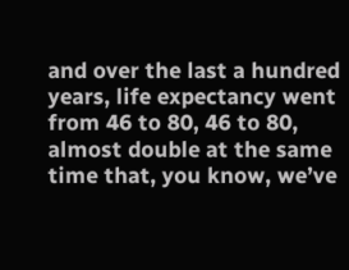and over the last a hundred years, life expectancy went from 46 to 80, 46 to 80, almost double at the same time that, you know, we’ve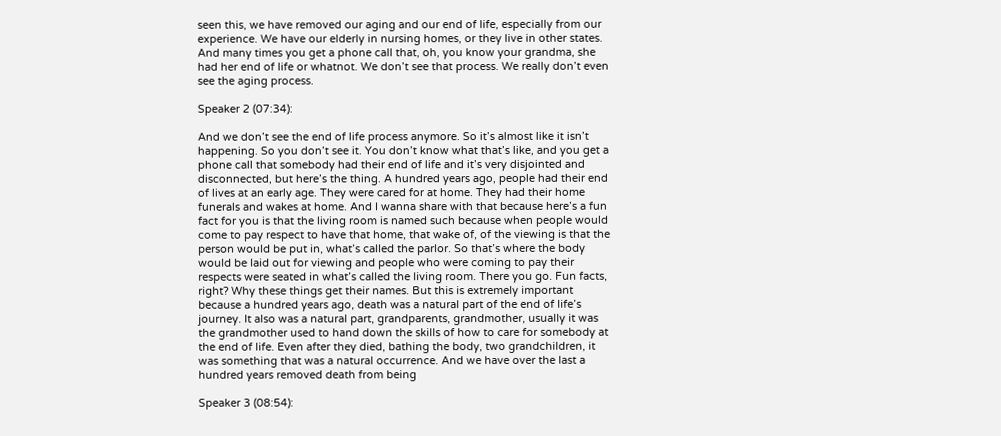seen this, we have removed our aging and our end of life, especially from our experience. We have our elderly in nursing homes, or they live in other states. And many times you get a phone call that, oh, you know your grandma, she had her end of life or whatnot. We don’t see that process. We really don’t even see the aging process.

Speaker 2 (07:34):

And we don’t see the end of life process anymore. So it’s almost like it isn’t happening. So you don’t see it. You don’t know what that’s like, and you get a phone call that somebody had their end of life and it’s very disjointed and disconnected, but here’s the thing. A hundred years ago, people had their end of lives at an early age. They were cared for at home. They had their home funerals and wakes at home. And I wanna share with that because here’s a fun fact for you is that the living room is named such because when people would come to pay respect to have that home, that wake of, of the viewing is that the person would be put in, what’s called the parlor. So that’s where the body would be laid out for viewing and people who were coming to pay their respects were seated in what’s called the living room. There you go. Fun facts, right? Why these things get their names. But this is extremely important because a hundred years ago, death was a natural part of the end of life’s journey. It also was a natural part, grandparents, grandmother, usually it was the grandmother used to hand down the skills of how to care for somebody at the end of life. Even after they died, bathing the body, two grandchildren, it was something that was a natural occurrence. And we have over the last a hundred years removed death from being

Speaker 3 (08:54):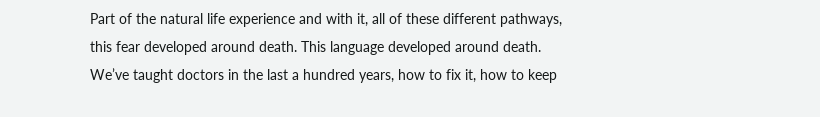Part of the natural life experience and with it, all of these different pathways, this fear developed around death. This language developed around death. We’ve taught doctors in the last a hundred years, how to fix it, how to keep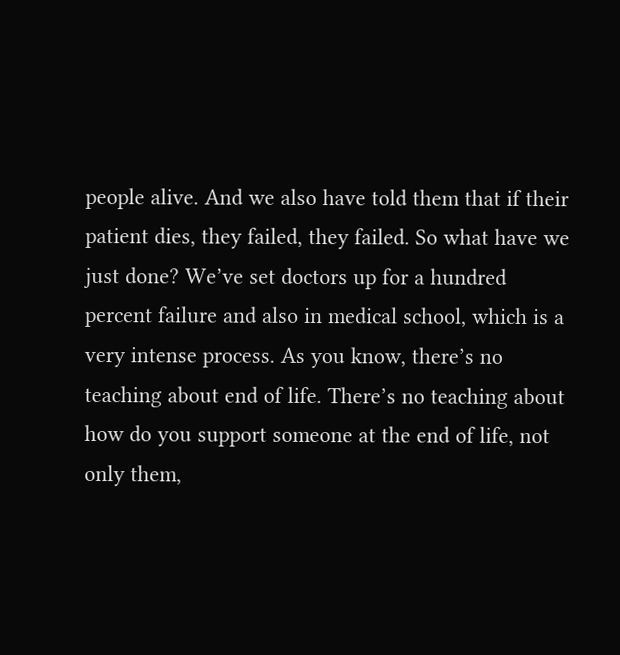people alive. And we also have told them that if their patient dies, they failed, they failed. So what have we just done? We’ve set doctors up for a hundred percent failure and also in medical school, which is a very intense process. As you know, there’s no teaching about end of life. There’s no teaching about how do you support someone at the end of life, not only them,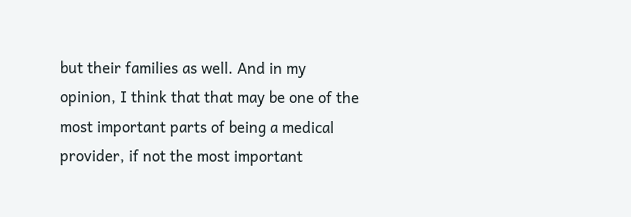but their families as well. And in my opinion, I think that that may be one of the most important parts of being a medical provider, if not the most important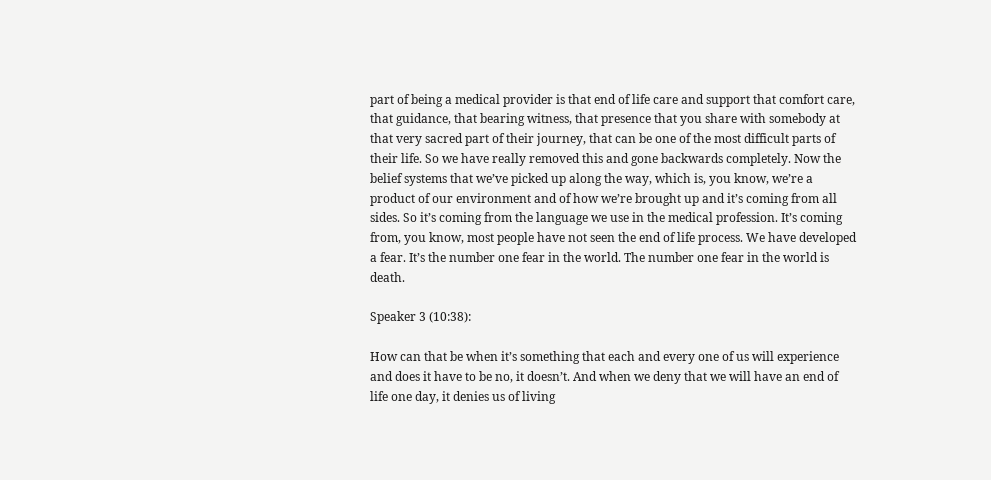part of being a medical provider is that end of life care and support that comfort care, that guidance, that bearing witness, that presence that you share with somebody at that very sacred part of their journey, that can be one of the most difficult parts of their life. So we have really removed this and gone backwards completely. Now the belief systems that we’ve picked up along the way, which is, you know, we’re a product of our environment and of how we’re brought up and it’s coming from all sides. So it’s coming from the language we use in the medical profession. It’s coming from, you know, most people have not seen the end of life process. We have developed a fear. It’s the number one fear in the world. The number one fear in the world is death.

Speaker 3 (10:38):

How can that be when it’s something that each and every one of us will experience and does it have to be no, it doesn’t. And when we deny that we will have an end of life one day, it denies us of living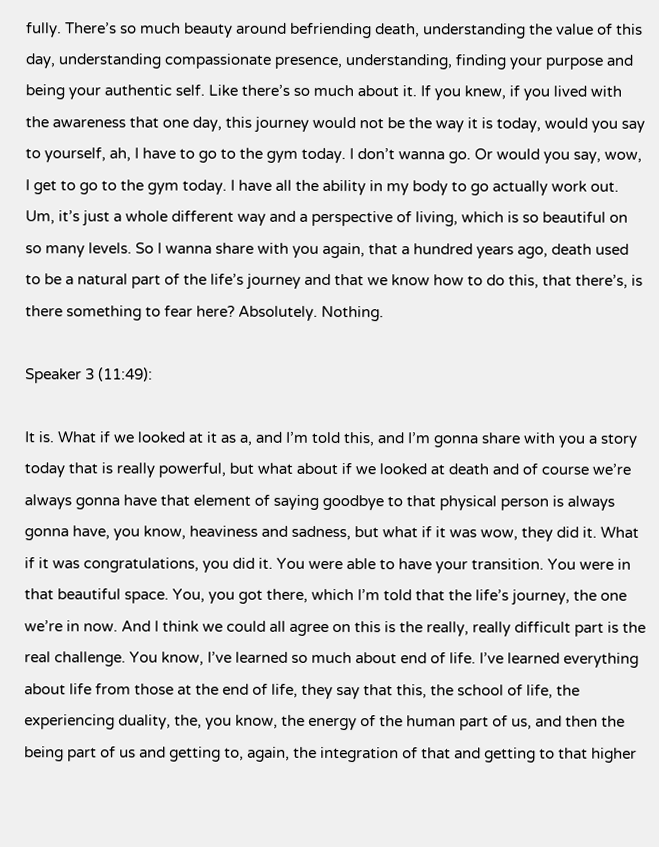fully. There’s so much beauty around befriending death, understanding the value of this day, understanding compassionate presence, understanding, finding your purpose and being your authentic self. Like there’s so much about it. If you knew, if you lived with the awareness that one day, this journey would not be the way it is today, would you say to yourself, ah, I have to go to the gym today. I don’t wanna go. Or would you say, wow, I get to go to the gym today. I have all the ability in my body to go actually work out. Um, it’s just a whole different way and a perspective of living, which is so beautiful on so many levels. So I wanna share with you again, that a hundred years ago, death used to be a natural part of the life’s journey and that we know how to do this, that there’s, is there something to fear here? Absolutely. Nothing.

Speaker 3 (11:49):

It is. What if we looked at it as a, and I’m told this, and I’m gonna share with you a story today that is really powerful, but what about if we looked at death and of course we’re always gonna have that element of saying goodbye to that physical person is always gonna have, you know, heaviness and sadness, but what if it was wow, they did it. What if it was congratulations, you did it. You were able to have your transition. You were in that beautiful space. You, you got there, which I’m told that the life’s journey, the one we’re in now. And I think we could all agree on this is the really, really difficult part is the real challenge. You know, I’ve learned so much about end of life. I’ve learned everything about life from those at the end of life, they say that this, the school of life, the experiencing duality, the, you know, the energy of the human part of us, and then the being part of us and getting to, again, the integration of that and getting to that higher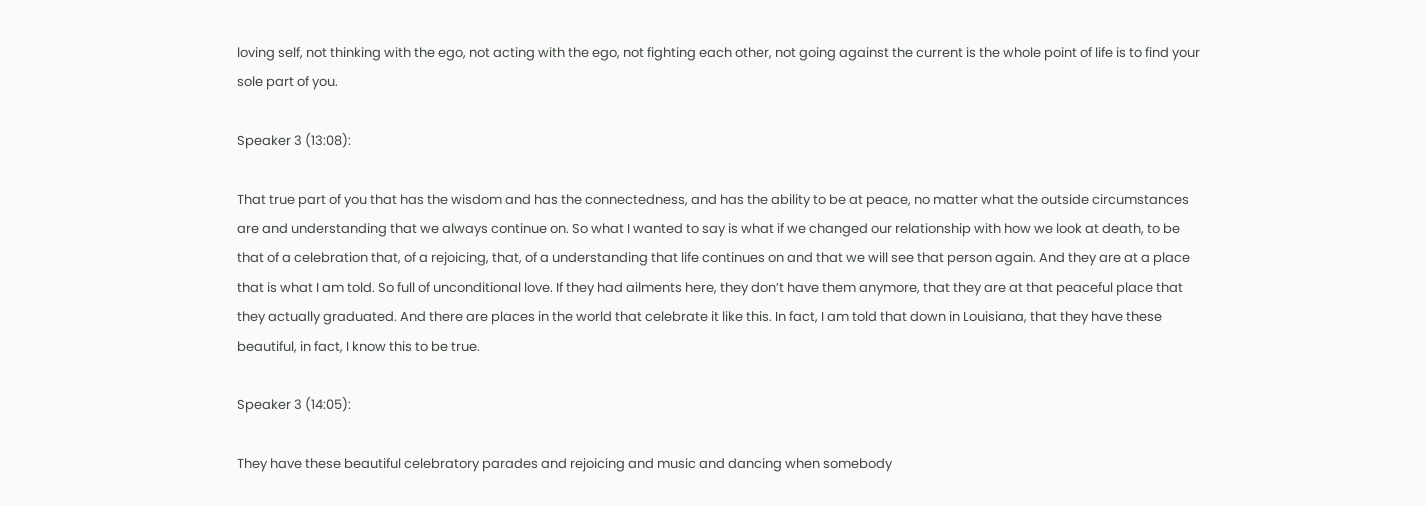loving self, not thinking with the ego, not acting with the ego, not fighting each other, not going against the current is the whole point of life is to find your sole part of you.

Speaker 3 (13:08):

That true part of you that has the wisdom and has the connectedness, and has the ability to be at peace, no matter what the outside circumstances are and understanding that we always continue on. So what I wanted to say is what if we changed our relationship with how we look at death, to be that of a celebration that, of a rejoicing, that, of a understanding that life continues on and that we will see that person again. And they are at a place that is what I am told. So full of unconditional love. If they had ailments here, they don’t have them anymore, that they are at that peaceful place that they actually graduated. And there are places in the world that celebrate it like this. In fact, I am told that down in Louisiana, that they have these beautiful, in fact, I know this to be true.

Speaker 3 (14:05):

They have these beautiful celebratory parades and rejoicing and music and dancing when somebody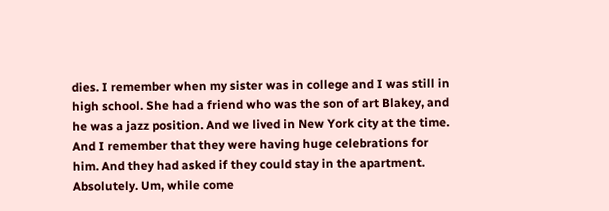dies. I remember when my sister was in college and I was still in high school. She had a friend who was the son of art Blakey, and he was a jazz position. And we lived in New York city at the time. And I remember that they were having huge celebrations for him. And they had asked if they could stay in the apartment. Absolutely. Um, while come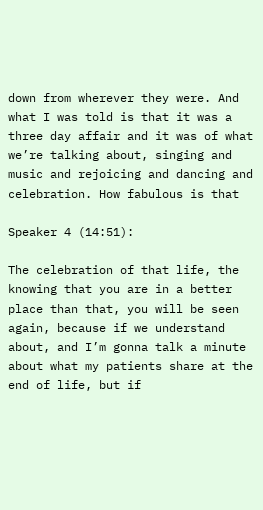down from wherever they were. And what I was told is that it was a three day affair and it was of what we’re talking about, singing and music and rejoicing and dancing and celebration. How fabulous is that

Speaker 4 (14:51):

The celebration of that life, the knowing that you are in a better place than that, you will be seen again, because if we understand about, and I’m gonna talk a minute about what my patients share at the end of life, but if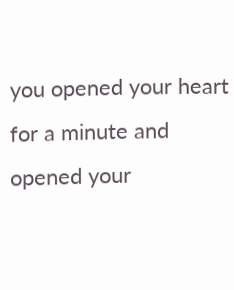you opened your heart for a minute and opened your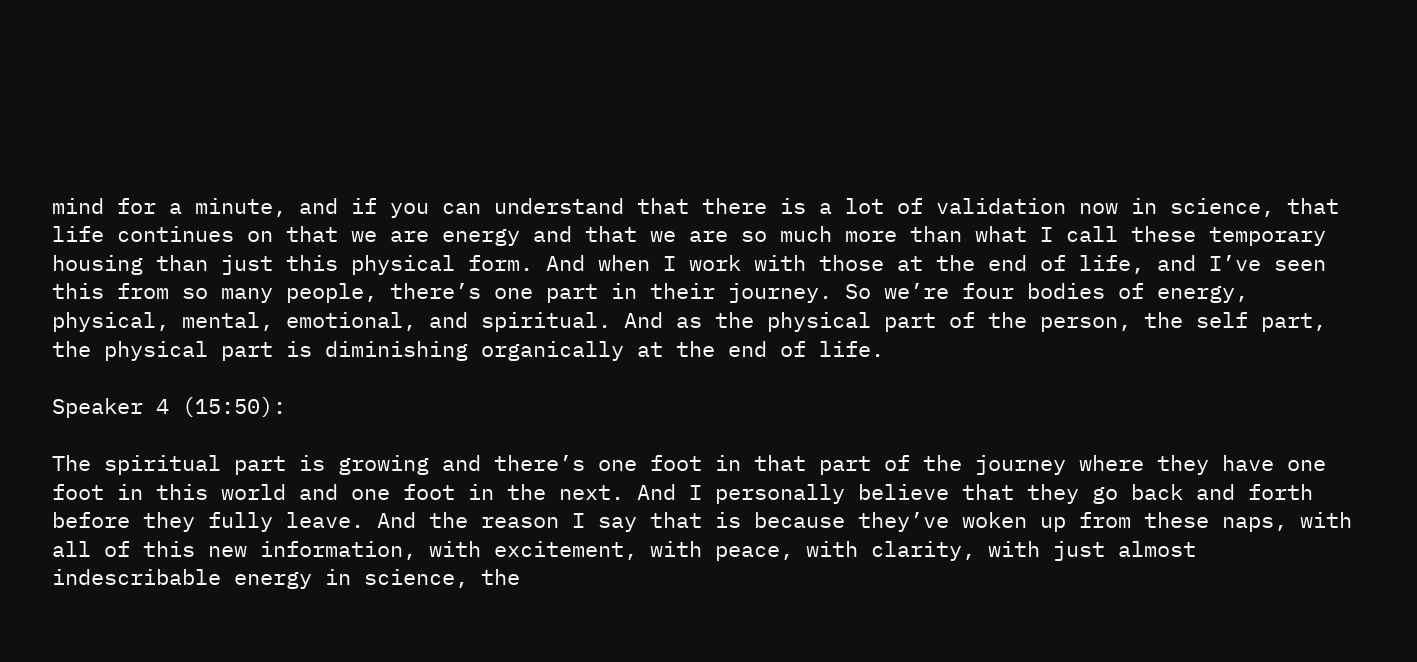mind for a minute, and if you can understand that there is a lot of validation now in science, that life continues on that we are energy and that we are so much more than what I call these temporary housing than just this physical form. And when I work with those at the end of life, and I’ve seen this from so many people, there’s one part in their journey. So we’re four bodies of energy, physical, mental, emotional, and spiritual. And as the physical part of the person, the self part, the physical part is diminishing organically at the end of life.

Speaker 4 (15:50):

The spiritual part is growing and there’s one foot in that part of the journey where they have one foot in this world and one foot in the next. And I personally believe that they go back and forth before they fully leave. And the reason I say that is because they’ve woken up from these naps, with all of this new information, with excitement, with peace, with clarity, with just almost indescribable energy in science, the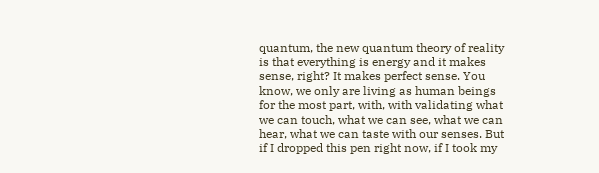quantum, the new quantum theory of reality is that everything is energy and it makes sense, right? It makes perfect sense. You know, we only are living as human beings for the most part, with, with validating what we can touch, what we can see, what we can hear, what we can taste with our senses. But if I dropped this pen right now, if I took my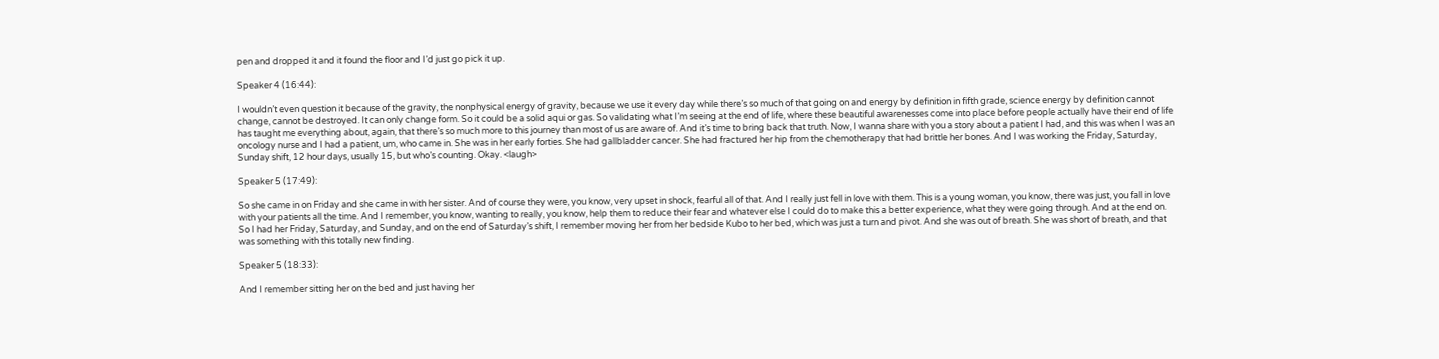pen and dropped it and it found the floor and I’d just go pick it up.

Speaker 4 (16:44):

I wouldn’t even question it because of the gravity, the nonphysical energy of gravity, because we use it every day while there’s so much of that going on and energy by definition in fifth grade, science energy by definition cannot change, cannot be destroyed. It can only change form. So it could be a solid aqui or gas. So validating what I’m seeing at the end of life, where these beautiful awarenesses come into place before people actually have their end of life has taught me everything about, again, that there’s so much more to this journey than most of us are aware of. And it’s time to bring back that truth. Now, I wanna share with you a story about a patient I had, and this was when I was an oncology nurse and I had a patient, um, who came in. She was in her early forties. She had gallbladder cancer. She had fractured her hip from the chemotherapy that had brittle her bones. And I was working the Friday, Saturday, Sunday shift, 12 hour days, usually 15, but who’s counting. Okay. <laugh>

Speaker 5 (17:49):

So she came in on Friday and she came in with her sister. And of course they were, you know, very upset in shock, fearful all of that. And I really just fell in love with them. This is a young woman, you know, there was just, you fall in love with your patients all the time. And I remember, you know, wanting to really, you know, help them to reduce their fear and whatever else I could do to make this a better experience, what they were going through. And at the end on. So I had her Friday, Saturday, and Sunday, and on the end of Saturday’s shift, I remember moving her from her bedside Kubo to her bed, which was just a turn and pivot. And she was out of breath. She was short of breath, and that was something with this totally new finding.

Speaker 5 (18:33):

And I remember sitting her on the bed and just having her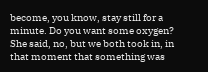become, you know, stay still for a minute. Do you want some oxygen? She said, no, but we both took in, in that moment that something was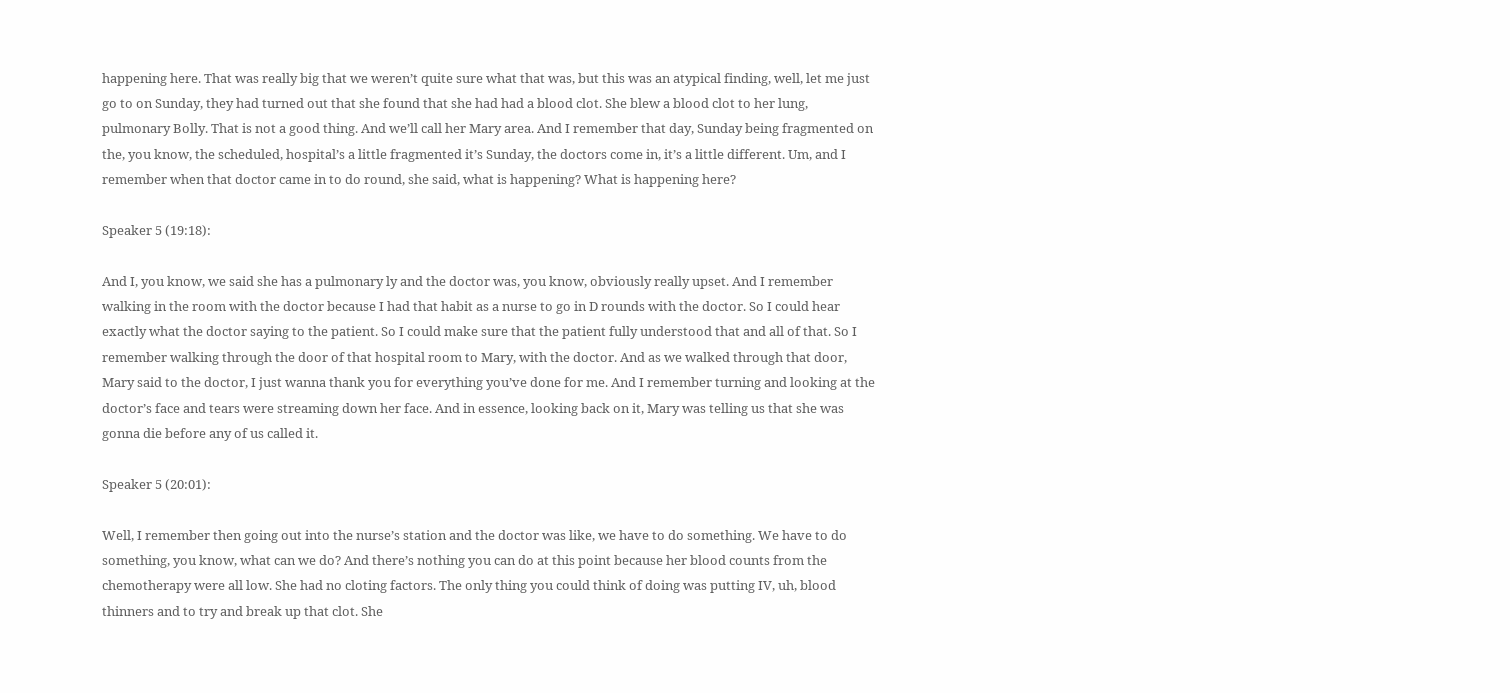happening here. That was really big that we weren’t quite sure what that was, but this was an atypical finding, well, let me just go to on Sunday, they had turned out that she found that she had had a blood clot. She blew a blood clot to her lung, pulmonary Bolly. That is not a good thing. And we’ll call her Mary area. And I remember that day, Sunday being fragmented on the, you know, the scheduled, hospital’s a little fragmented it’s Sunday, the doctors come in, it’s a little different. Um, and I remember when that doctor came in to do round, she said, what is happening? What is happening here?

Speaker 5 (19:18):

And I, you know, we said she has a pulmonary ly and the doctor was, you know, obviously really upset. And I remember walking in the room with the doctor because I had that habit as a nurse to go in D rounds with the doctor. So I could hear exactly what the doctor saying to the patient. So I could make sure that the patient fully understood that and all of that. So I remember walking through the door of that hospital room to Mary, with the doctor. And as we walked through that door, Mary said to the doctor, I just wanna thank you for everything you’ve done for me. And I remember turning and looking at the doctor’s face and tears were streaming down her face. And in essence, looking back on it, Mary was telling us that she was gonna die before any of us called it.

Speaker 5 (20:01):

Well, I remember then going out into the nurse’s station and the doctor was like, we have to do something. We have to do something, you know, what can we do? And there’s nothing you can do at this point because her blood counts from the chemotherapy were all low. She had no cloting factors. The only thing you could think of doing was putting IV, uh, blood thinners and to try and break up that clot. She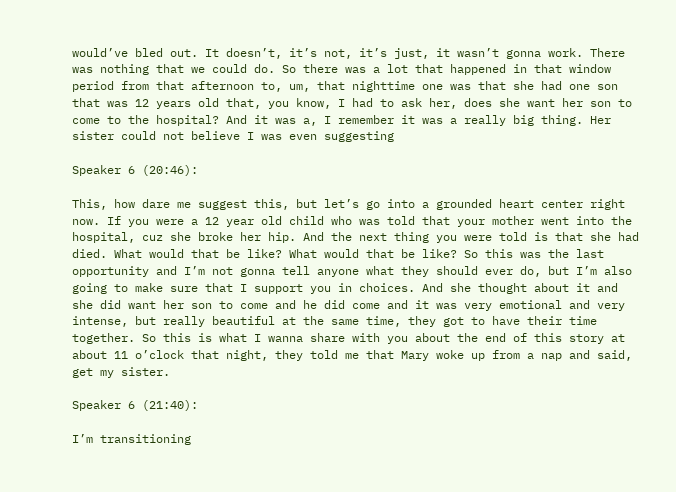would’ve bled out. It doesn’t, it’s not, it’s just, it wasn’t gonna work. There was nothing that we could do. So there was a lot that happened in that window period from that afternoon to, um, that nighttime one was that she had one son that was 12 years old that, you know, I had to ask her, does she want her son to come to the hospital? And it was a, I remember it was a really big thing. Her sister could not believe I was even suggesting

Speaker 6 (20:46):

This, how dare me suggest this, but let’s go into a grounded heart center right now. If you were a 12 year old child who was told that your mother went into the hospital, cuz she broke her hip. And the next thing you were told is that she had died. What would that be like? What would that be like? So this was the last opportunity and I’m not gonna tell anyone what they should ever do, but I’m also going to make sure that I support you in choices. And she thought about it and she did want her son to come and he did come and it was very emotional and very intense, but really beautiful at the same time, they got to have their time together. So this is what I wanna share with you about the end of this story at about 11 o’clock that night, they told me that Mary woke up from a nap and said, get my sister.

Speaker 6 (21:40):

I’m transitioning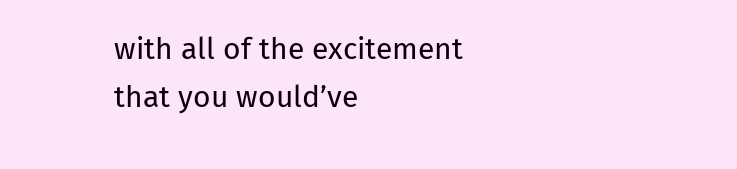with all of the excitement that you would’ve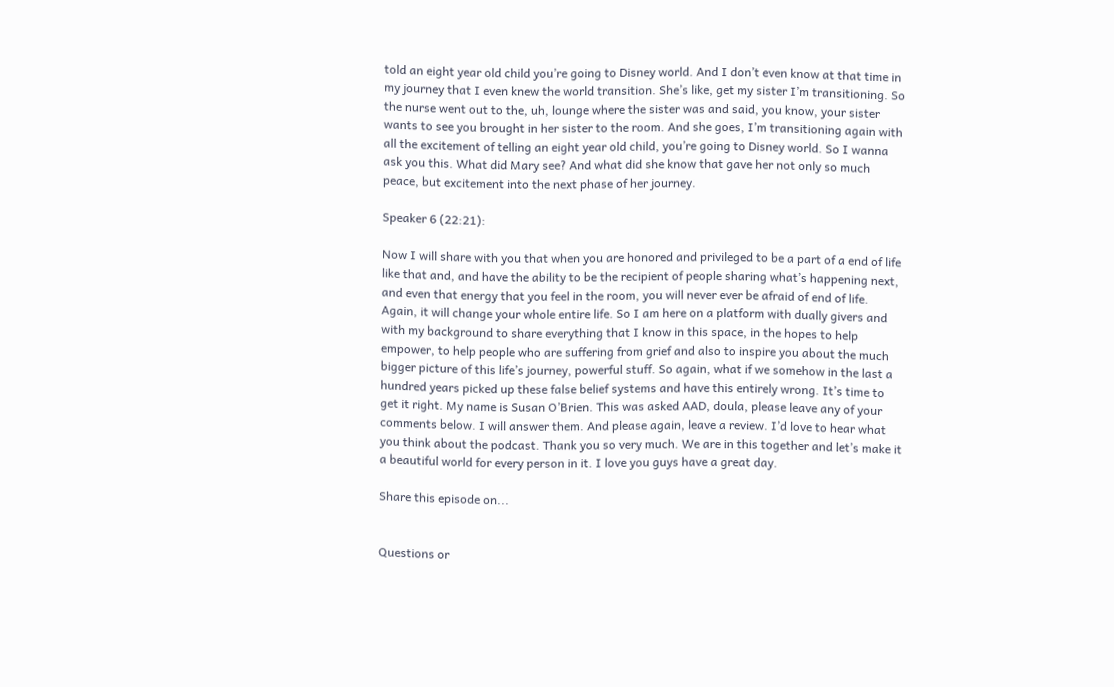told an eight year old child you’re going to Disney world. And I don’t even know at that time in my journey that I even knew the world transition. She’s like, get my sister I’m transitioning. So the nurse went out to the, uh, lounge where the sister was and said, you know, your sister wants to see you brought in her sister to the room. And she goes, I’m transitioning again with all the excitement of telling an eight year old child, you’re going to Disney world. So I wanna ask you this. What did Mary see? And what did she know that gave her not only so much peace, but excitement into the next phase of her journey.

Speaker 6 (22:21):

Now I will share with you that when you are honored and privileged to be a part of a end of life like that and, and have the ability to be the recipient of people sharing what’s happening next, and even that energy that you feel in the room, you will never ever be afraid of end of life. Again, it will change your whole entire life. So I am here on a platform with dually givers and with my background to share everything that I know in this space, in the hopes to help empower, to help people who are suffering from grief and also to inspire you about the much bigger picture of this life’s journey, powerful stuff. So again, what if we somehow in the last a hundred years picked up these false belief systems and have this entirely wrong. It’s time to get it right. My name is Susan O’Brien. This was asked AAD, doula, please leave any of your comments below. I will answer them. And please again, leave a review. I’d love to hear what you think about the podcast. Thank you so very much. We are in this together and let’s make it a beautiful world for every person in it. I love you guys have a great day.

Share this episode on...


Questions or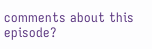comments about this episode?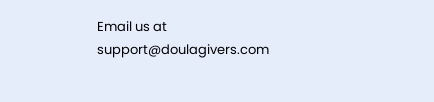Email us at support@doulagivers.com